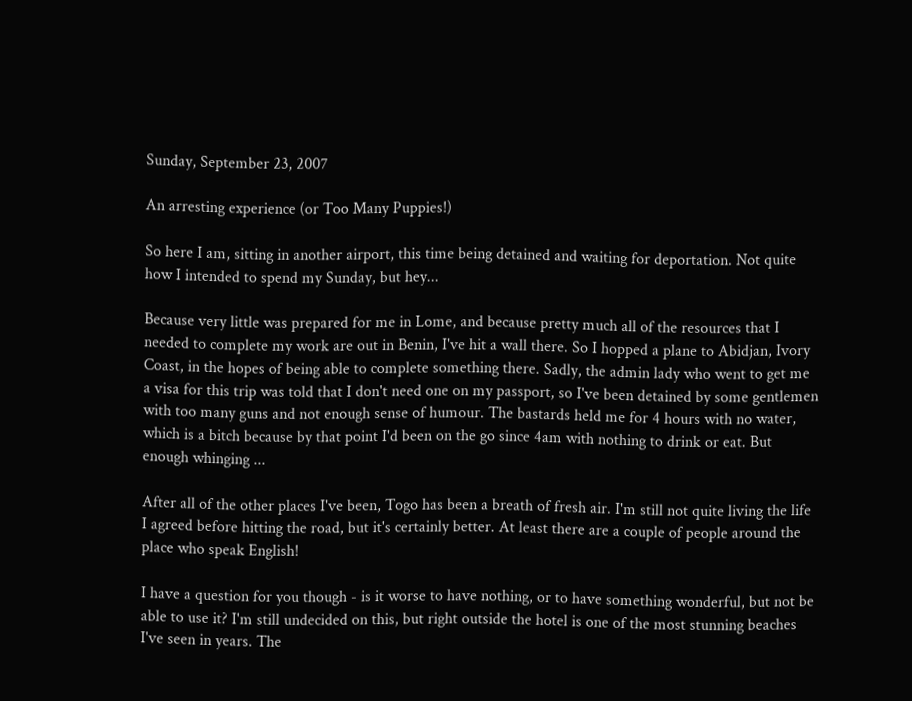Sunday, September 23, 2007

An arresting experience (or Too Many Puppies!)

So here I am, sitting in another airport, this time being detained and waiting for deportation. Not quite how I intended to spend my Sunday, but hey...

Because very little was prepared for me in Lome, and because pretty much all of the resources that I needed to complete my work are out in Benin, I've hit a wall there. So I hopped a plane to Abidjan, Ivory Coast, in the hopes of being able to complete something there. Sadly, the admin lady who went to get me a visa for this trip was told that I don't need one on my passport, so I've been detained by some gentlemen with too many guns and not enough sense of humour. The bastards held me for 4 hours with no water, which is a bitch because by that point I'd been on the go since 4am with nothing to drink or eat. But enough whinging ...

After all of the other places I've been, Togo has been a breath of fresh air. I'm still not quite living the life I agreed before hitting the road, but it's certainly better. At least there are a couple of people around the place who speak English!

I have a question for you though - is it worse to have nothing, or to have something wonderful, but not be able to use it? I'm still undecided on this, but right outside the hotel is one of the most stunning beaches I've seen in years. The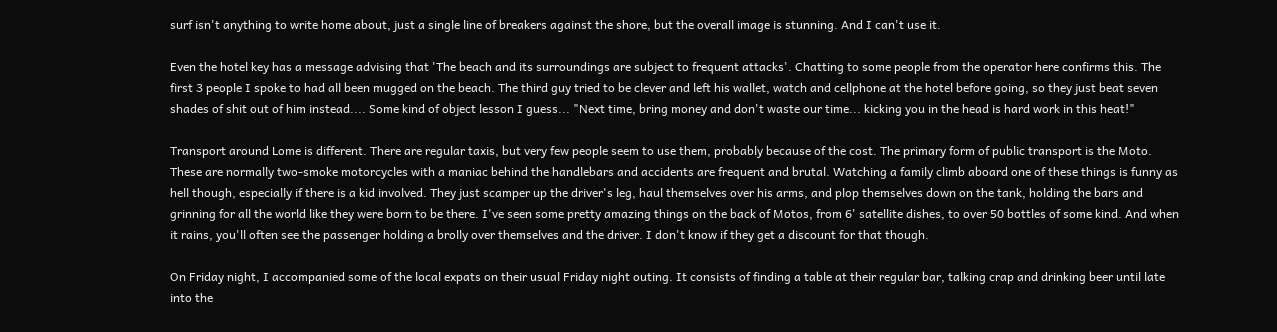surf isn't anything to write home about, just a single line of breakers against the shore, but the overall image is stunning. And I can't use it.

Even the hotel key has a message advising that 'The beach and its surroundings are subject to frequent attacks'. Chatting to some people from the operator here confirms this. The first 3 people I spoke to had all been mugged on the beach. The third guy tried to be clever and left his wallet, watch and cellphone at the hotel before going, so they just beat seven shades of shit out of him instead.... Some kind of object lesson I guess... "Next time, bring money and don't waste our time... kicking you in the head is hard work in this heat!"

Transport around Lome is different. There are regular taxis, but very few people seem to use them, probably because of the cost. The primary form of public transport is the Moto. These are normally two-smoke motorcycles with a maniac behind the handlebars and accidents are frequent and brutal. Watching a family climb aboard one of these things is funny as hell though, especially if there is a kid involved. They just scamper up the driver's leg, haul themselves over his arms, and plop themselves down on the tank, holding the bars and grinning for all the world like they were born to be there. I've seen some pretty amazing things on the back of Motos, from 6' satellite dishes, to over 50 bottles of some kind. And when it rains, you'll often see the passenger holding a brolly over themselves and the driver. I don't know if they get a discount for that though.

On Friday night, I accompanied some of the local expats on their usual Friday night outing. It consists of finding a table at their regular bar, talking crap and drinking beer until late into the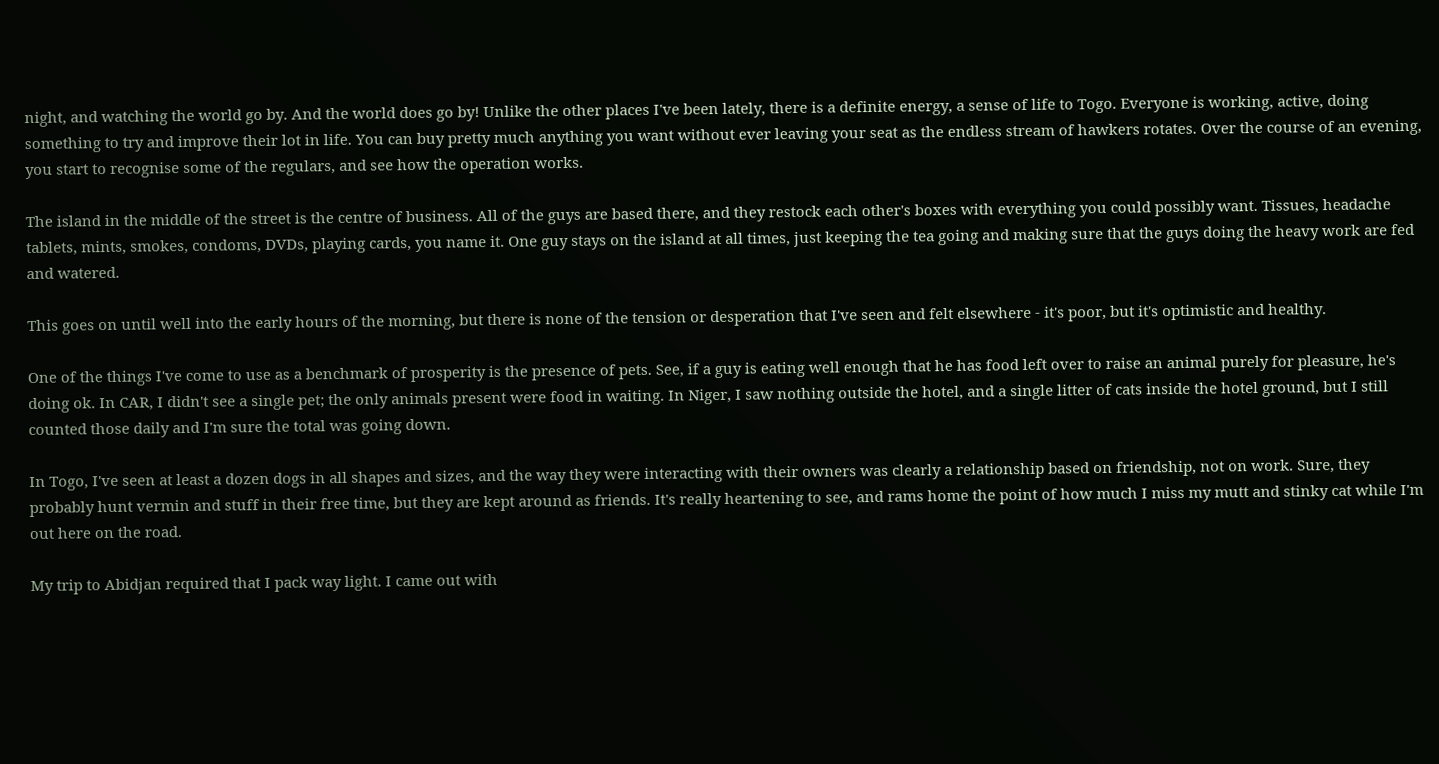night, and watching the world go by. And the world does go by! Unlike the other places I've been lately, there is a definite energy, a sense of life to Togo. Everyone is working, active, doing something to try and improve their lot in life. You can buy pretty much anything you want without ever leaving your seat as the endless stream of hawkers rotates. Over the course of an evening, you start to recognise some of the regulars, and see how the operation works.

The island in the middle of the street is the centre of business. All of the guys are based there, and they restock each other's boxes with everything you could possibly want. Tissues, headache tablets, mints, smokes, condoms, DVDs, playing cards, you name it. One guy stays on the island at all times, just keeping the tea going and making sure that the guys doing the heavy work are fed and watered.

This goes on until well into the early hours of the morning, but there is none of the tension or desperation that I've seen and felt elsewhere - it's poor, but it's optimistic and healthy.

One of the things I've come to use as a benchmark of prosperity is the presence of pets. See, if a guy is eating well enough that he has food left over to raise an animal purely for pleasure, he's doing ok. In CAR, I didn't see a single pet; the only animals present were food in waiting. In Niger, I saw nothing outside the hotel, and a single litter of cats inside the hotel ground, but I still counted those daily and I'm sure the total was going down.

In Togo, I've seen at least a dozen dogs in all shapes and sizes, and the way they were interacting with their owners was clearly a relationship based on friendship, not on work. Sure, they probably hunt vermin and stuff in their free time, but they are kept around as friends. It's really heartening to see, and rams home the point of how much I miss my mutt and stinky cat while I'm out here on the road.

My trip to Abidjan required that I pack way light. I came out with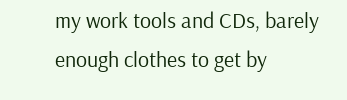my work tools and CDs, barely enough clothes to get by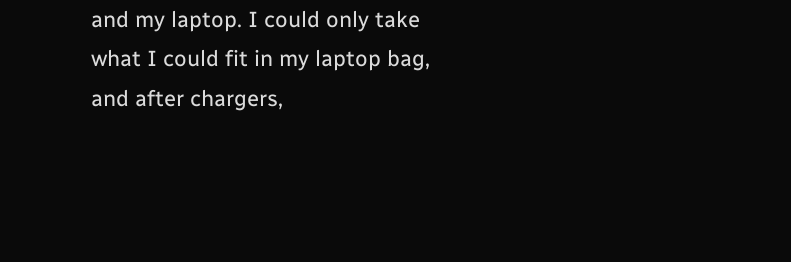and my laptop. I could only take what I could fit in my laptop bag, and after chargers,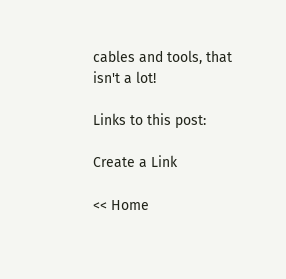cables and tools, that isn't a lot!

Links to this post:

Create a Link

<< Home